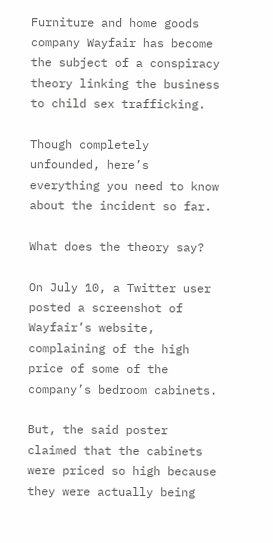Furniture and home goods company Wayfair has become the subject of a conspiracy theory linking the business to child sex trafficking.

Though completely unfounded, here’s everything you need to know about the incident so far.

What does the theory say?

On July 10, a Twitter user posted a screenshot of Wayfair’s website, complaining of the high price of some of the company’s bedroom cabinets.

But, the said poster claimed that the cabinets were priced so high because they were actually being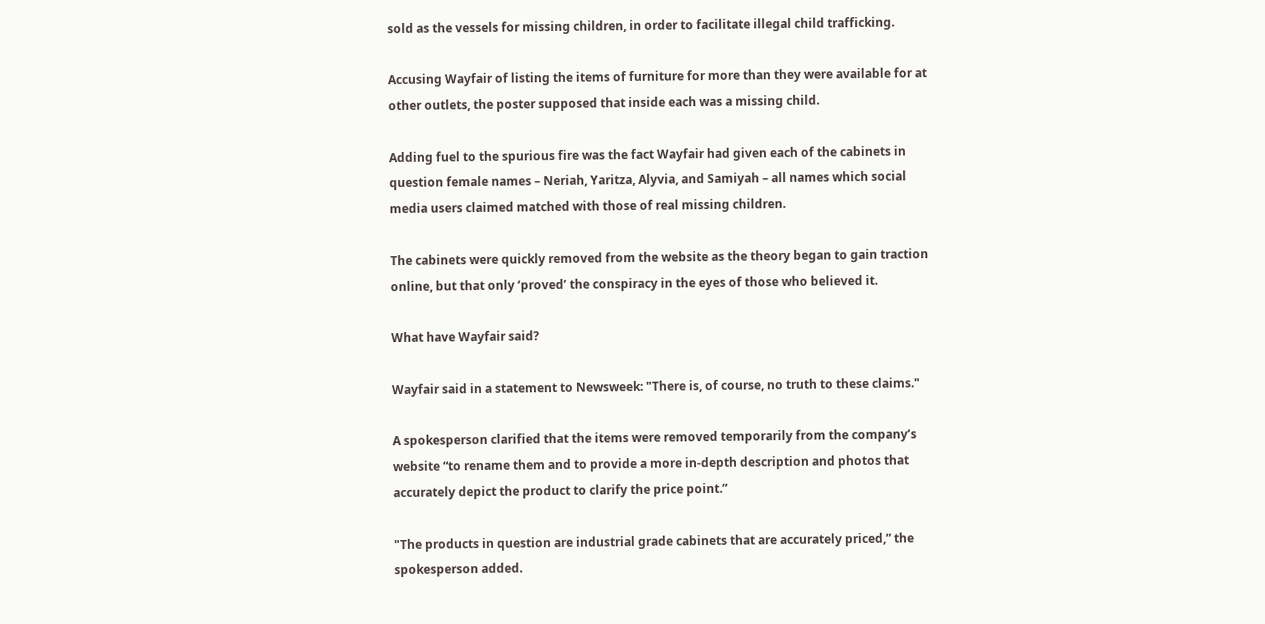sold as the vessels for missing children, in order to facilitate illegal child trafficking.

Accusing Wayfair of listing the items of furniture for more than they were available for at other outlets, the poster supposed that inside each was a missing child.

Adding fuel to the spurious fire was the fact Wayfair had given each of the cabinets in question female names – Neriah, Yaritza, Alyvia, and Samiyah – all names which social media users claimed matched with those of real missing children.

The cabinets were quickly removed from the website as the theory began to gain traction online, but that only ‘proved’ the conspiracy in the eyes of those who believed it.

What have Wayfair said?

Wayfair said in a statement to Newsweek: "There is, of course, no truth to these claims."

A spokesperson clarified that the items were removed temporarily from the company’s website “to rename them and to provide a more in-depth description and photos that accurately depict the product to clarify the price point.”

"The products in question are industrial grade cabinets that are accurately priced,” the spokesperson added.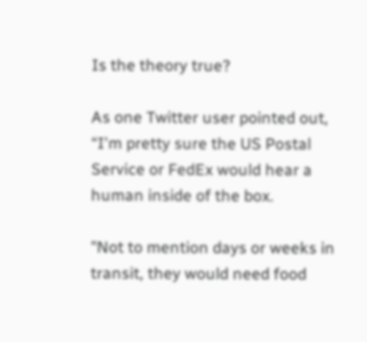Is the theory true?

As one Twitter user pointed out, “I'm pretty sure the US Postal Service or FedEx would hear a human inside of the box.

"Not to mention days or weeks in transit, they would need food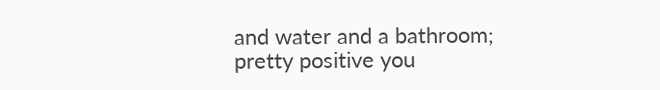and water and a bathroom; pretty positive you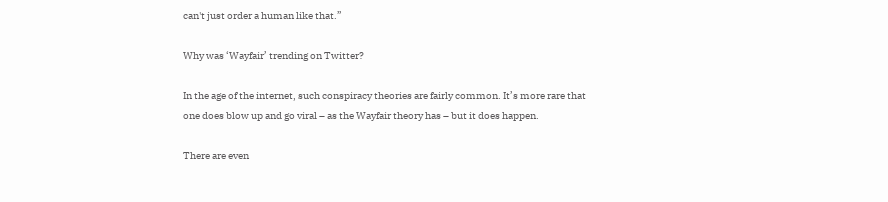can't just order a human like that.”

Why was ‘Wayfair’ trending on Twitter?

In the age of the internet, such conspiracy theories are fairly common. It’s more rare that one does blow up and go viral – as the Wayfair theory has – but it does happen.

There are even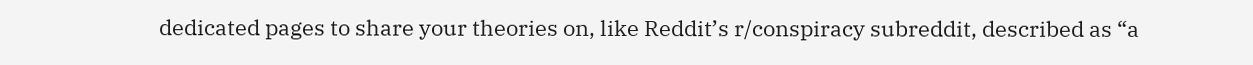dedicated pages to share your theories on, like Reddit’s r/conspiracy subreddit, described as “a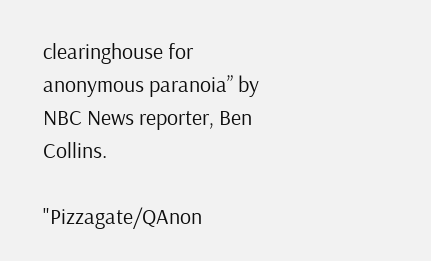clearinghouse for anonymous paranoia” by NBC News reporter, Ben Collins.

"Pizzagate/QAnon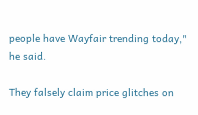people have Wayfair trending today," he said.

They falsely claim price glitches on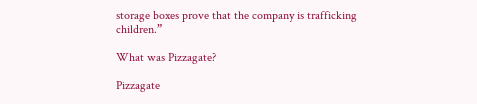storage boxes prove that the company is trafficking children.”

What was Pizzagate?

Pizzagate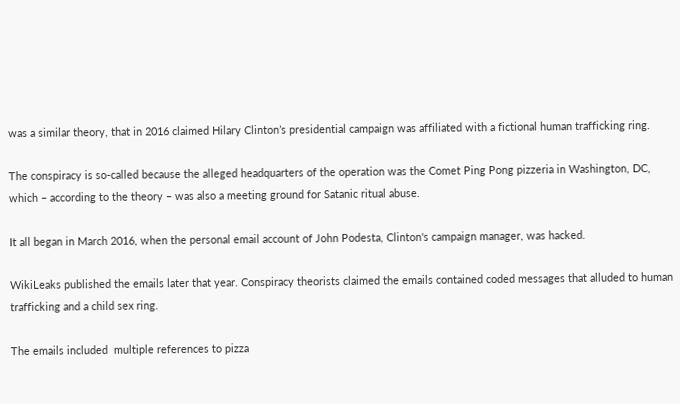was a similar theory, that in 2016 claimed Hilary Clinton’s presidential campaign was affiliated with a fictional human trafficking ring.

The conspiracy is so-called because the alleged headquarters of the operation was the Comet Ping Pong pizzeria in Washington, DC, which – according to the theory – was also a meeting ground for Satanic ritual abuse.

It all began in March 2016, when the personal email account of John Podesta, Clinton's campaign manager, was hacked.

WikiLeaks published the emails later that year. Conspiracy theorists claimed the emails contained coded messages that alluded to human trafficking and a child sex ring.

The emails included  multiple references to pizza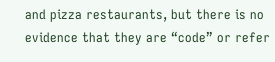and pizza restaurants, but there is no evidence that they are “code” or refer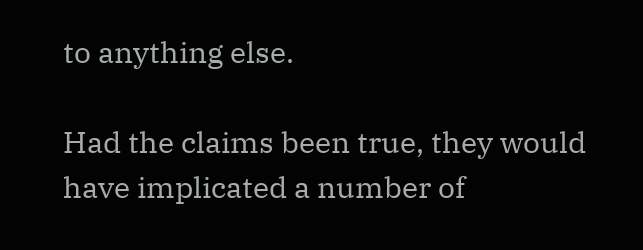to anything else.

Had the claims been true, they would have implicated a number of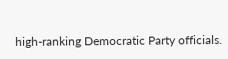high-ranking Democratic Party officials.